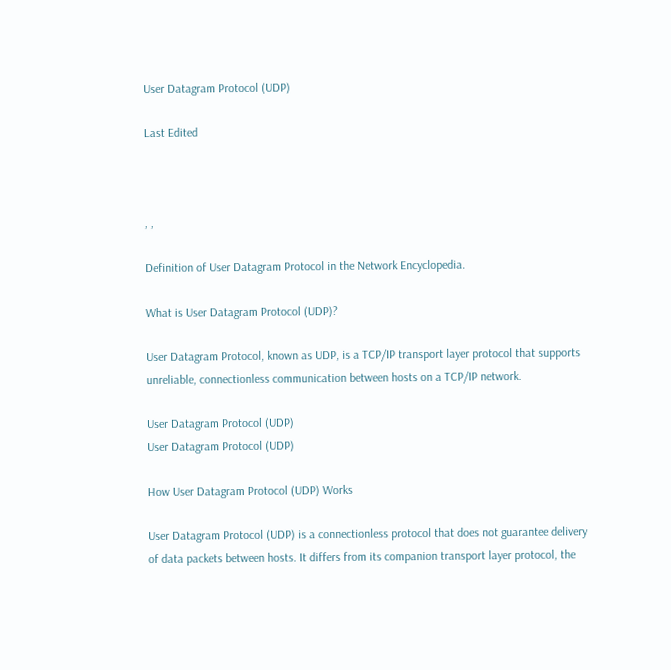User Datagram Protocol (UDP)

Last Edited



, ,

Definition of User Datagram Protocol in the Network Encyclopedia.

What is User Datagram Protocol (UDP)?

User Datagram Protocol, known as UDP, is a TCP/IP transport layer protocol that supports unreliable, connectionless communication between hosts on a TCP/IP network.

User Datagram Protocol (UDP)
User Datagram Protocol (UDP)

How User Datagram Protocol (UDP) Works

User Datagram Protocol (UDP) is a connectionless protocol that does not guarantee delivery of data packets between hosts. It differs from its companion transport layer protocol, the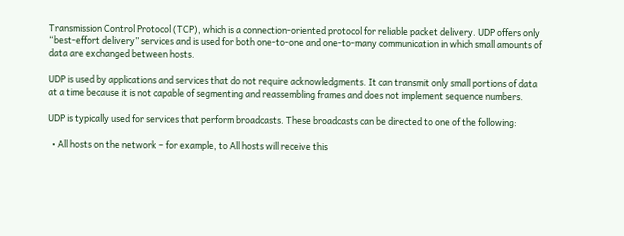Transmission Control Protocol (TCP), which is a connection-oriented protocol for reliable packet delivery. UDP offers only “best-effort delivery” services and is used for both one-to-one and one-to-many communication in which small amounts of data are exchanged between hosts.

UDP is used by applications and services that do not require acknowledgments. It can transmit only small portions of data at a time because it is not capable of segmenting and reassembling frames and does not implement sequence numbers.

UDP is typically used for services that perform broadcasts. These broadcasts can be directed to one of the following:

  • All hosts on the network – for example, to All hosts will receive this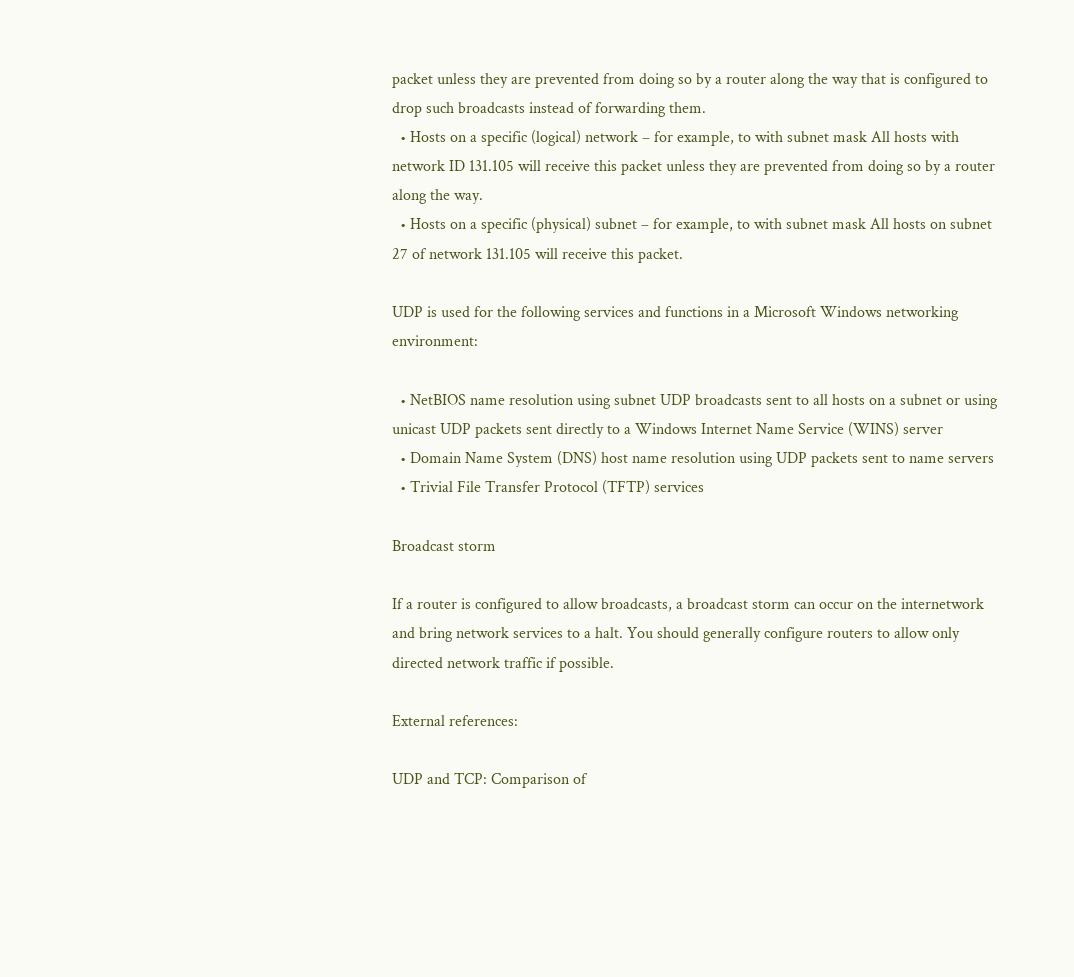packet unless they are prevented from doing so by a router along the way that is configured to drop such broadcasts instead of forwarding them.
  • Hosts on a specific (logical) network – for example, to with subnet mask All hosts with network ID 131.105 will receive this packet unless they are prevented from doing so by a router along the way.
  • Hosts on a specific (physical) subnet – for example, to with subnet mask All hosts on subnet 27 of network 131.105 will receive this packet.

UDP is used for the following services and functions in a Microsoft Windows networking environment:

  • NetBIOS name resolution using subnet UDP broadcasts sent to all hosts on a subnet or using unicast UDP packets sent directly to a Windows Internet Name Service (WINS) server
  • Domain Name System (DNS) host name resolution using UDP packets sent to name servers
  • Trivial File Transfer Protocol (TFTP) services

Broadcast storm

If a router is configured to allow broadcasts, a broadcast storm can occur on the internetwork and bring network services to a halt. You should generally configure routers to allow only directed network traffic if possible.

External references:

UDP and TCP: Comparison of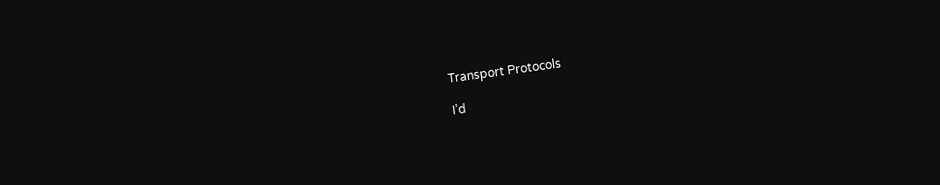Transport Protocols

I’d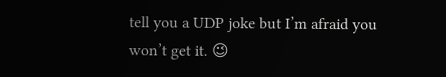tell you a UDP joke but I’m afraid you won’t get it. 😉